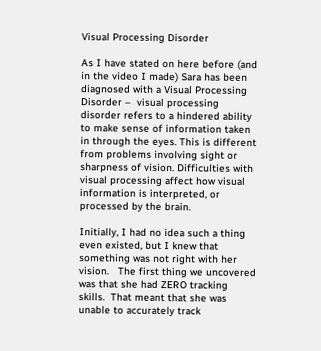Visual Processing Disorder

As I have stated on here before (and in the video I made) Sara has been diagnosed with a Visual Processing Disorder –  visual processing disorder refers to a hindered ability to make sense of information taken in through the eyes. This is different from problems involving sight or sharpness of vision. Difficulties with visual processing affect how visual information is interpreted, or processed by the brain.

Initially, I had no idea such a thing even existed, but I knew that something was not right with her vision.   The first thing we uncovered was that she had ZERO tracking skills.  That meant that she was unable to accurately track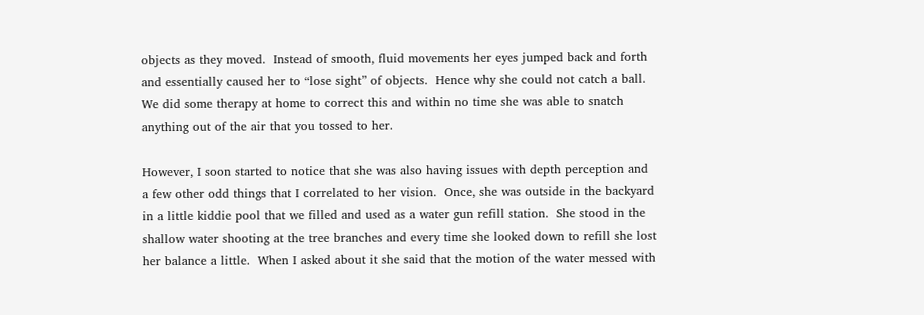objects as they moved.  Instead of smooth, fluid movements her eyes jumped back and forth and essentially caused her to “lose sight” of objects.  Hence why she could not catch a ball.  We did some therapy at home to correct this and within no time she was able to snatch anything out of the air that you tossed to her.

However, I soon started to notice that she was also having issues with depth perception and a few other odd things that I correlated to her vision.  Once, she was outside in the backyard in a little kiddie pool that we filled and used as a water gun refill station.  She stood in the shallow water shooting at the tree branches and every time she looked down to refill she lost her balance a little.  When I asked about it she said that the motion of the water messed with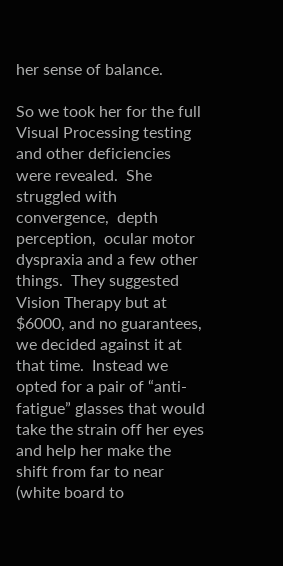her sense of balance.

So we took her for the full Visual Processing testing and other deficiencies were revealed.  She struggled with convergence,  depth perception,  ocular motor dyspraxia and a few other things.  They suggested Vision Therapy but at $6000, and no guarantees, we decided against it at that time.  Instead we opted for a pair of “anti-fatigue” glasses that would take the strain off her eyes and help her make the shift from far to near (white board to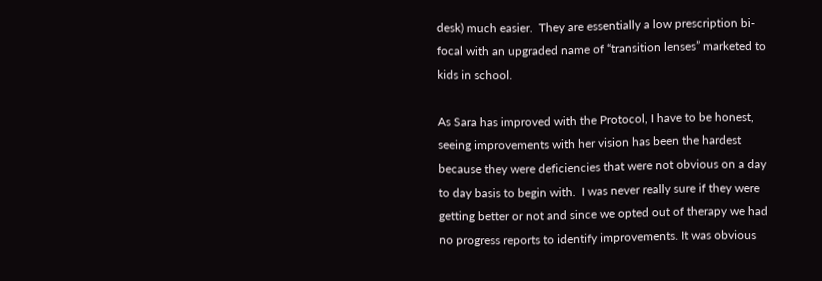desk) much easier.  They are essentially a low prescription bi-focal with an upgraded name of “transition lenses” marketed to kids in school.

As Sara has improved with the Protocol, I have to be honest, seeing improvements with her vision has been the hardest because they were deficiencies that were not obvious on a day to day basis to begin with.  I was never really sure if they were getting better or not and since we opted out of therapy we had no progress reports to identify improvements. It was obvious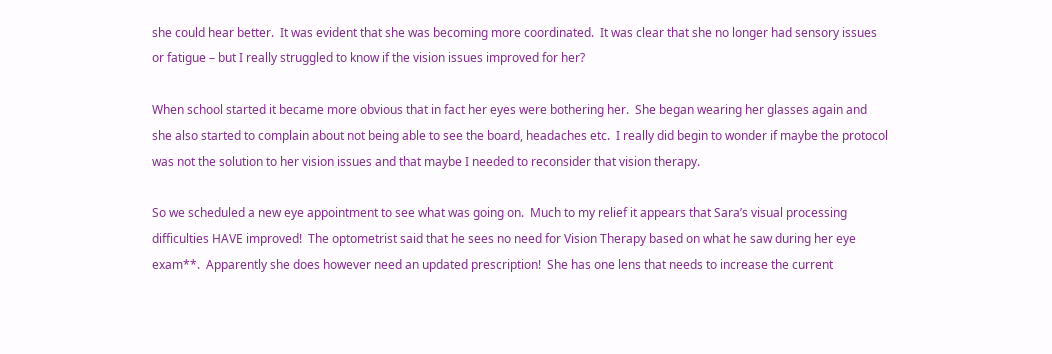she could hear better.  It was evident that she was becoming more coordinated.  It was clear that she no longer had sensory issues or fatigue – but I really struggled to know if the vision issues improved for her?

When school started it became more obvious that in fact her eyes were bothering her.  She began wearing her glasses again and she also started to complain about not being able to see the board, headaches etc.  I really did begin to wonder if maybe the protocol was not the solution to her vision issues and that maybe I needed to reconsider that vision therapy.

So we scheduled a new eye appointment to see what was going on.  Much to my relief it appears that Sara’s visual processing difficulties HAVE improved!  The optometrist said that he sees no need for Vision Therapy based on what he saw during her eye exam**.  Apparently she does however need an updated prescription!  She has one lens that needs to increase the current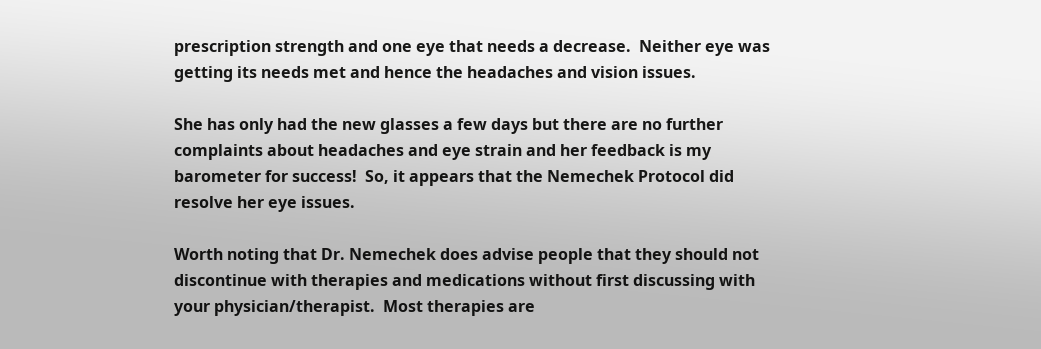prescription strength and one eye that needs a decrease.  Neither eye was getting its needs met and hence the headaches and vision issues.

She has only had the new glasses a few days but there are no further complaints about headaches and eye strain and her feedback is my barometer for success!  So, it appears that the Nemechek Protocol did resolve her eye issues.

Worth noting that Dr. Nemechek does advise people that they should not discontinue with therapies and medications without first discussing with your physician/therapist.  Most therapies are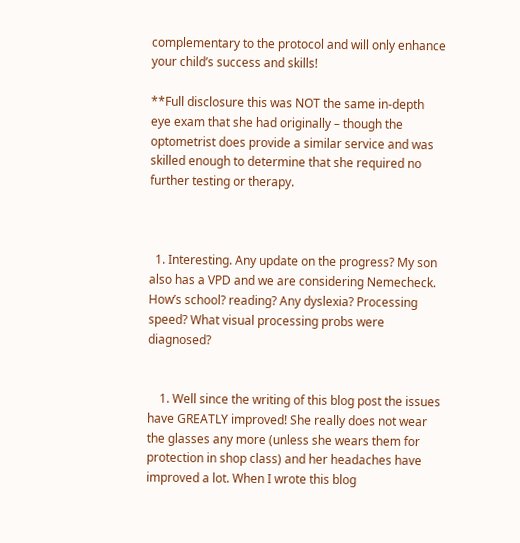complementary to the protocol and will only enhance your child’s success and skills!

**Full disclosure this was NOT the same in-depth eye exam that she had originally – though the optometrist does provide a similar service and was skilled enough to determine that she required no further testing or therapy.



  1. Interesting. Any update on the progress? My son also has a VPD and we are considering Nemecheck. How’s school? reading? Any dyslexia? Processing speed? What visual processing probs were diagnosed?


    1. Well since the writing of this blog post the issues have GREATLY improved! She really does not wear the glasses any more (unless she wears them for protection in shop class) and her headaches have improved a lot. When I wrote this blog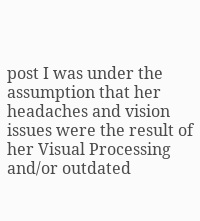post I was under the assumption that her headaches and vision issues were the result of her Visual Processing and/or outdated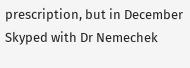prescription, but in December Skyped with Dr Nemechek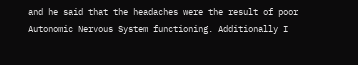and he said that the headaches were the result of poor Autonomic Nervous System functioning. Additionally I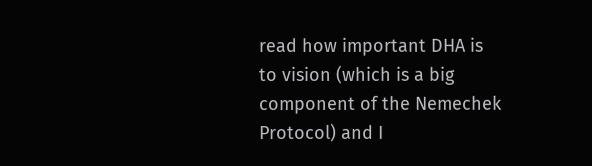read how important DHA is to vision (which is a big component of the Nemechek Protocol) and I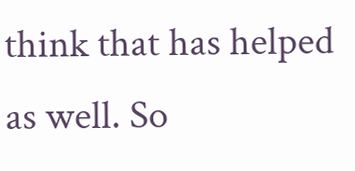think that has helped as well. So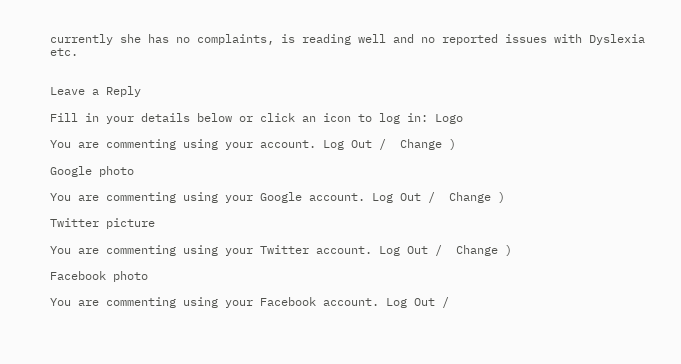currently she has no complaints, is reading well and no reported issues with Dyslexia etc.


Leave a Reply

Fill in your details below or click an icon to log in: Logo

You are commenting using your account. Log Out /  Change )

Google photo

You are commenting using your Google account. Log Out /  Change )

Twitter picture

You are commenting using your Twitter account. Log Out /  Change )

Facebook photo

You are commenting using your Facebook account. Log Out /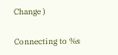Change )

Connecting to %s